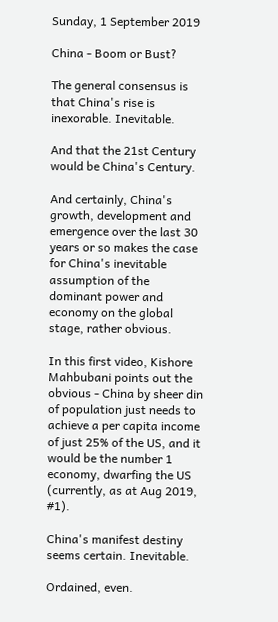Sunday, 1 September 2019

China - Boom or Bust?

The general consensus is that China's rise is inexorable. Inevitable.

And that the 21st Century would be China's Century.

And certainly, China's growth, development and emergence over the last 30 years or so makes the case for China's inevitable assumption of the dominant power and economy on the global stage, rather obvious.

In this first video, Kishore Mahbubani points out the obvious - China by sheer din of population just needs to achieve a per capita income of just 25% of the US, and it would be the number 1 economy, dwarfing the US (currently, as at Aug 2019, #1).

China's manifest destiny seems certain. Inevitable.

Ordained, even.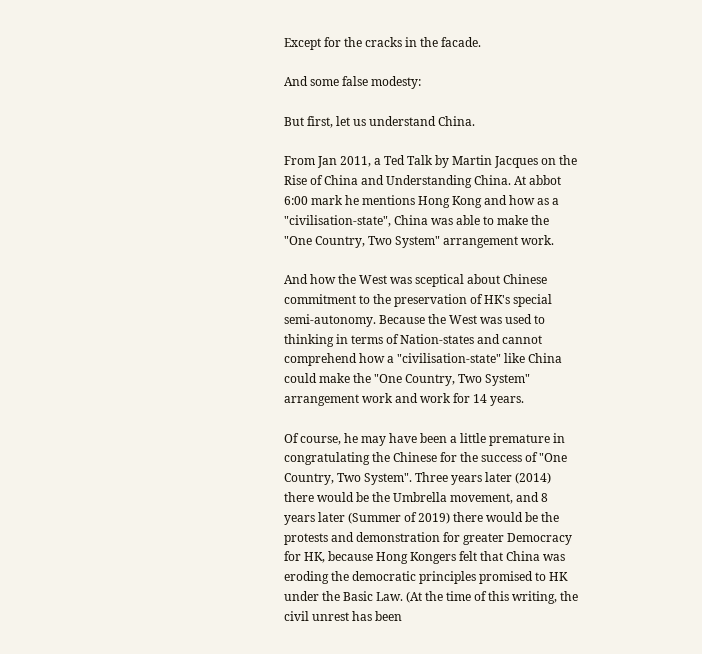Except for the cracks in the facade.

And some false modesty:

But first, let us understand China.

From Jan 2011, a Ted Talk by Martin Jacques on the Rise of China and Understanding China. At abbot 6:00 mark he mentions Hong Kong and how as a "civilisation-state", China was able to make the "One Country, Two System" arrangement work.

And how the West was sceptical about Chinese commitment to the preservation of HK's special semi-autonomy. Because the West was used to thinking in terms of Nation-states and cannot comprehend how a "civilisation-state" like China could make the "One Country, Two System" arrangement work and work for 14 years.

Of course, he may have been a little premature in congratulating the Chinese for the success of "One Country, Two System". Three years later (2014) there would be the Umbrella movement, and 8 years later (Summer of 2019) there would be the protests and demonstration for greater Democracy for HK, because Hong Kongers felt that China was eroding the democratic principles promised to HK under the Basic Law. (At the time of this writing, the civil unrest has been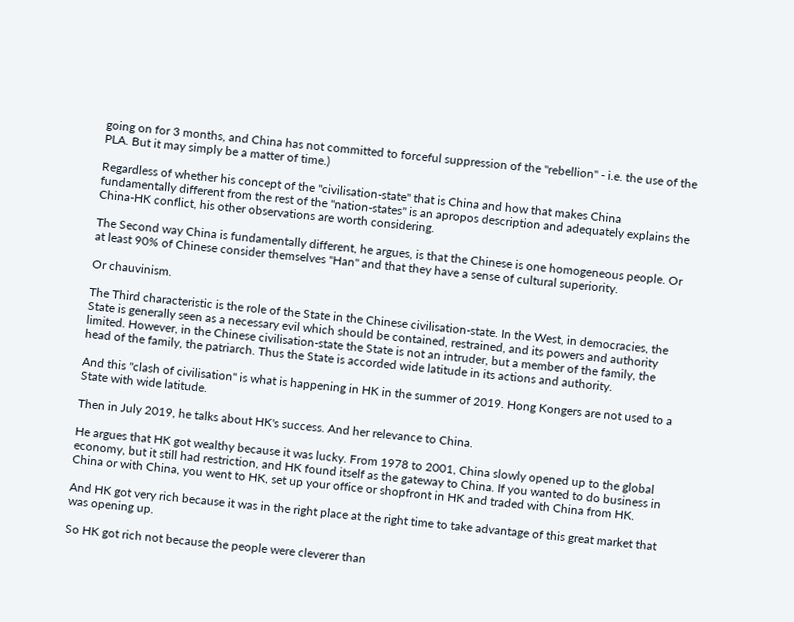going on for 3 months, and China has not committed to forceful suppression of the "rebellion" - i.e. the use of the PLA. But it may simply be a matter of time.)

Regardless of whether his concept of the "civilisation-state" that is China and how that makes China fundamentally different from the rest of the "nation-states" is an apropos description and adequately explains the China-HK conflict, his other observations are worth considering.

The Second way China is fundamentally different, he argues, is that the Chinese is one homogeneous people. Or at least 90% of Chinese consider themselves "Han" and that they have a sense of cultural superiority.

Or chauvinism.

The Third characteristic is the role of the State in the Chinese civilisation-state. In the West, in democracies, the State is generally seen as a necessary evil which should be contained, restrained, and its powers and authority limited. However, in the Chinese civilisation-state the State is not an intruder, but a member of the family, the head of the family, the patriarch. Thus the State is accorded wide latitude in its actions and authority.

And this "clash of civilisation" is what is happening in HK in the summer of 2019. Hong Kongers are not used to a State with wide latitude.

Then in July 2019, he talks about HK's success. And her relevance to China.

He argues that HK got wealthy because it was lucky. From 1978 to 2001, China slowly opened up to the global economy, but it still had restriction, and HK found itself as the gateway to China. If you wanted to do business in China or with China, you went to HK, set up your office or shopfront in HK and traded with China from HK.

And HK got very rich because it was in the right place at the right time to take advantage of this great market that was opening up.

So HK got rich not because the people were cleverer than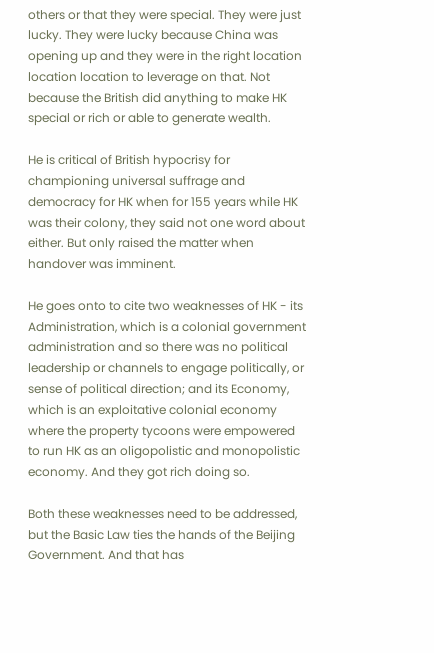others or that they were special. They were just lucky. They were lucky because China was opening up and they were in the right location location location to leverage on that. Not because the British did anything to make HK special or rich or able to generate wealth.

He is critical of British hypocrisy for championing universal suffrage and democracy for HK when for 155 years while HK was their colony, they said not one word about either. But only raised the matter when handover was imminent.

He goes onto to cite two weaknesses of HK - its Administration, which is a colonial government administration and so there was no political leadership or channels to engage politically, or sense of political direction; and its Economy, which is an exploitative colonial economy where the property tycoons were empowered to run HK as an oligopolistic and monopolistic economy. And they got rich doing so.

Both these weaknesses need to be addressed, but the Basic Law ties the hands of the Beijing Government. And that has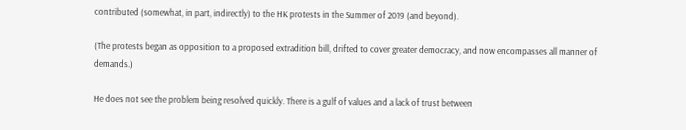contributed (somewhat, in part, indirectly) to the HK protests in the Summer of 2019 (and beyond).

(The protests began as opposition to a proposed extradition bill, drifted to cover greater democracy, and now encompasses all manner of demands.)

He does not see the problem being resolved quickly. There is a gulf of values and a lack of trust between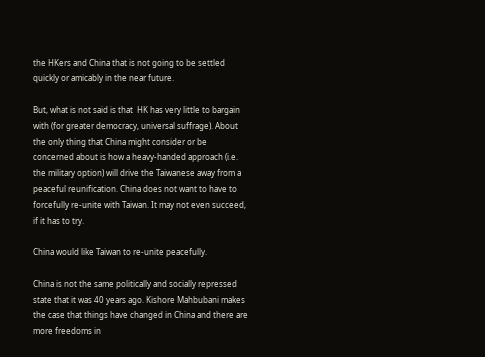the HKers and China that is not going to be settled quickly or amicably in the near future.

But, what is not said is that  HK has very little to bargain with (for greater democracy, universal suffrage). About the only thing that China might consider or be concerned about is how a heavy-handed approach (i.e. the military option) will drive the Taiwanese away from a peaceful reunification. China does not want to have to forcefully re-unite with Taiwan. It may not even succeed, if it has to try.

China would like Taiwan to re-unite peacefully.

China is not the same politically and socially repressed state that it was 40 years ago. Kishore Mahbubani makes the case that things have changed in China and there are more freedoms in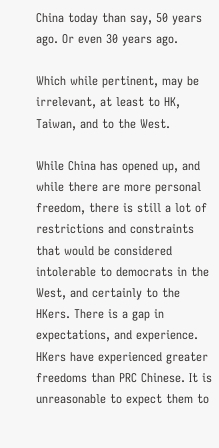China today than say, 50 years ago. Or even 30 years ago.

Which while pertinent, may be irrelevant, at least to HK, Taiwan, and to the West.

While China has opened up, and while there are more personal freedom, there is still a lot of restrictions and constraints that would be considered intolerable to democrats in the West, and certainly to the HKers. There is a gap in expectations, and experience. HKers have experienced greater freedoms than PRC Chinese. It is unreasonable to expect them to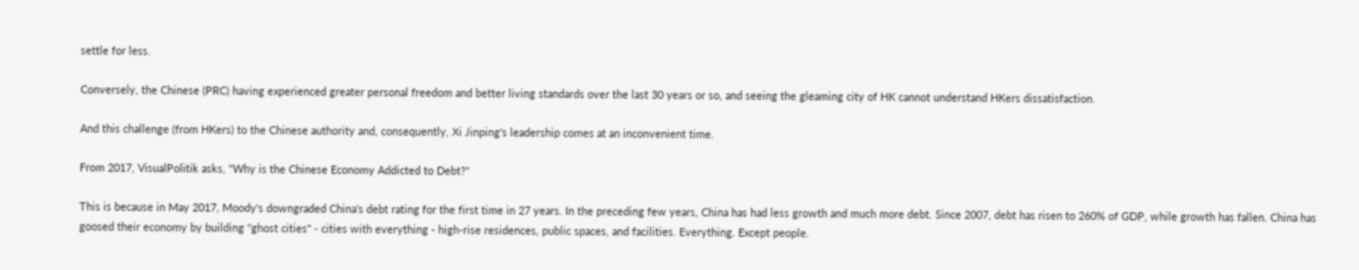settle for less.

Conversely, the Chinese (PRC) having experienced greater personal freedom and better living standards over the last 30 years or so, and seeing the gleaming city of HK cannot understand HKers dissatisfaction.

And this challenge (from HKers) to the Chinese authority and, consequently, Xi Jinping's leadership comes at an inconvenient time.

From 2017, VisualPolitik asks, "Why is the Chinese Economy Addicted to Debt?"

This is because in May 2017, Moody's downgraded China's debt rating for the first time in 27 years. In the preceding few years, China has had less growth and much more debt. Since 2007, debt has risen to 260% of GDP, while growth has fallen. China has goosed their economy by building "ghost cities" - cities with everything - high-rise residences, public spaces, and facilities. Everything. Except people.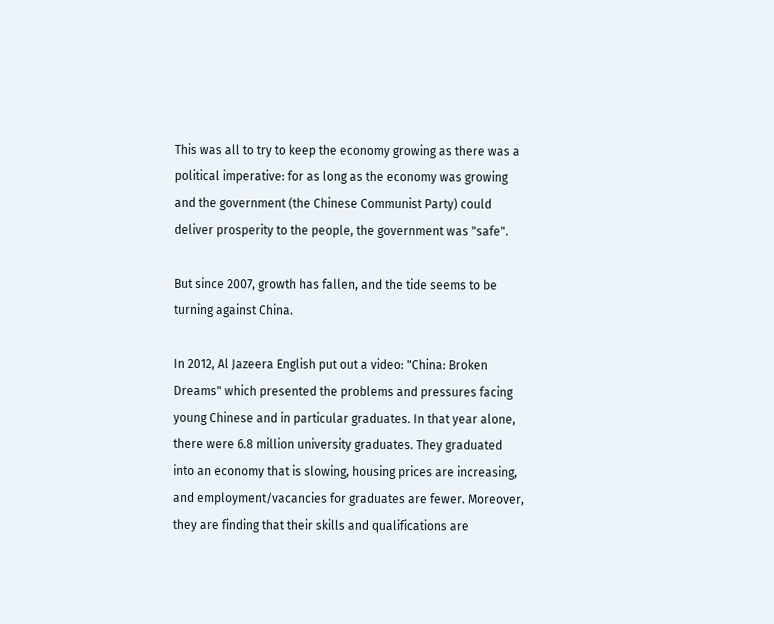This was all to try to keep the economy growing as there was a political imperative: for as long as the economy was growing and the government (the Chinese Communist Party) could deliver prosperity to the people, the government was "safe".

But since 2007, growth has fallen, and the tide seems to be turning against China.

In 2012, Al Jazeera English put out a video: "China: Broken Dreams" which presented the problems and pressures facing young Chinese and in particular graduates. In that year alone, there were 6.8 million university graduates. They graduated into an economy that is slowing, housing prices are increasing, and employment/vacancies for graduates are fewer. Moreover, they are finding that their skills and qualifications are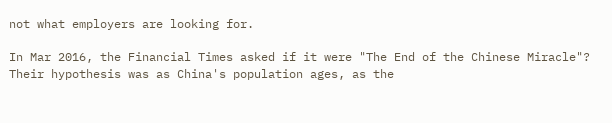not what employers are looking for.

In Mar 2016, the Financial Times asked if it were "The End of the Chinese Miracle"? Their hypothesis was as China's population ages, as the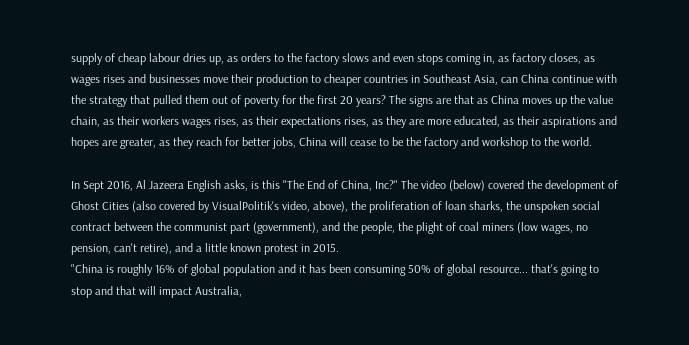supply of cheap labour dries up, as orders to the factory slows and even stops coming in, as factory closes, as wages rises and businesses move their production to cheaper countries in Southeast Asia, can China continue with the strategy that pulled them out of poverty for the first 20 years? The signs are that as China moves up the value chain, as their workers wages rises, as their expectations rises, as they are more educated, as their aspirations and hopes are greater, as they reach for better jobs, China will cease to be the factory and workshop to the world.

In Sept 2016, Al Jazeera English asks, is this "The End of China, Inc?" The video (below) covered the development of Ghost Cities (also covered by VisualPolitik's video, above), the proliferation of loan sharks, the unspoken social contract between the communist part (government), and the people, the plight of coal miners (low wages, no pension, can't retire), and a little known protest in 2015.
"China is roughly 16% of global population and it has been consuming 50% of global resource... that's going to stop and that will impact Australia,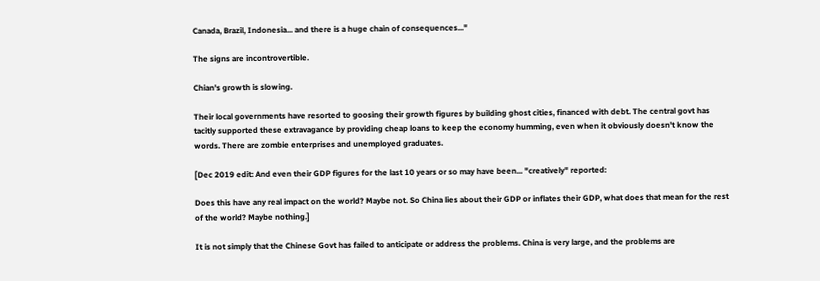Canada, Brazil, Indonesia... and there is a huge chain of consequences..."

The signs are incontrovertible.

Chian's growth is slowing.

Their local governments have resorted to goosing their growth figures by building ghost cities, financed with debt. The central govt has tacitly supported these extravagance by providing cheap loans to keep the economy humming, even when it obviously doesn't know the words. There are zombie enterprises and unemployed graduates.

[Dec 2019 edit: And even their GDP figures for the last 10 years or so may have been... "creatively" reported:

Does this have any real impact on the world? Maybe not. So China lies about their GDP or inflates their GDP, what does that mean for the rest of the world? Maybe nothing.]

It is not simply that the Chinese Govt has failed to anticipate or address the problems. China is very large, and the problems are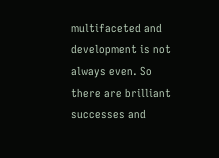multifaceted and development is not always even. So there are brilliant successes and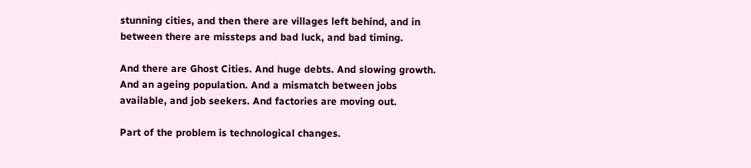stunning cities, and then there are villages left behind, and in between there are missteps and bad luck, and bad timing.

And there are Ghost Cities. And huge debts. And slowing growth. And an ageing population. And a mismatch between jobs available, and job seekers. And factories are moving out.

Part of the problem is technological changes.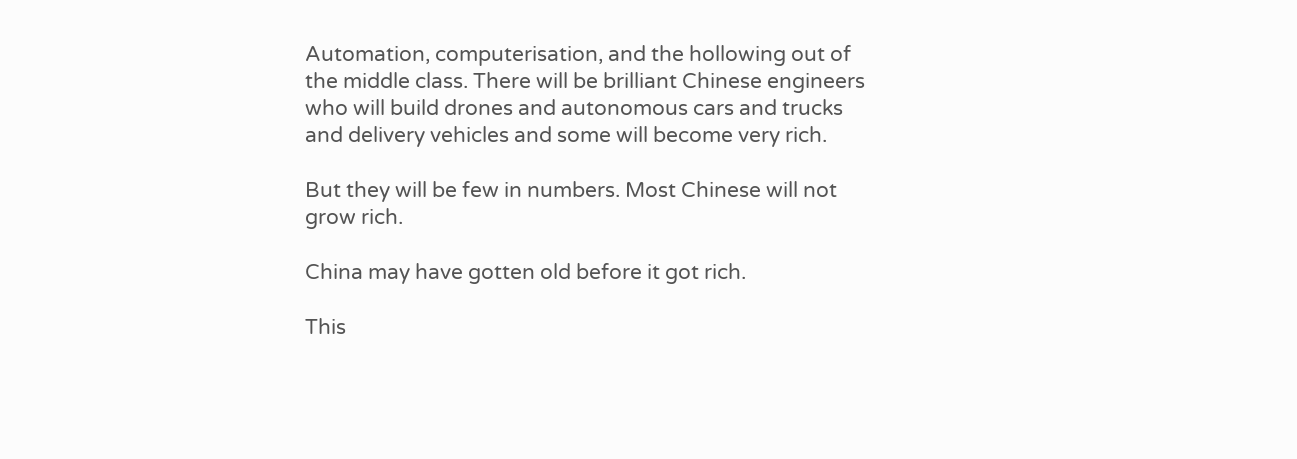Automation, computerisation, and the hollowing out of the middle class. There will be brilliant Chinese engineers who will build drones and autonomous cars and trucks and delivery vehicles and some will become very rich.

But they will be few in numbers. Most Chinese will not grow rich.

China may have gotten old before it got rich.

This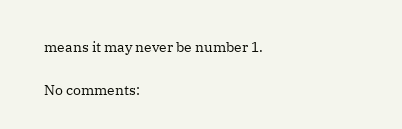means it may never be number 1.

No comments: